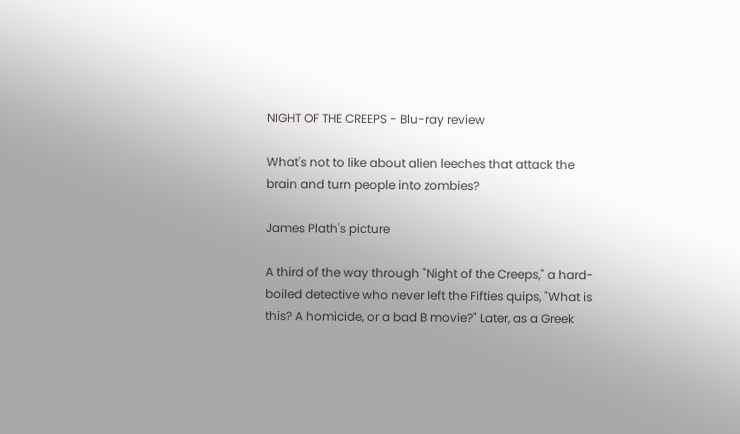NIGHT OF THE CREEPS - Blu-ray review

What's not to like about alien leeches that attack the brain and turn people into zombies?

James Plath's picture

A third of the way through "Night of the Creeps," a hard-boiled detective who never left the Fifties quips, "What is this? A homicide, or a bad B movie?" Later, as a Greek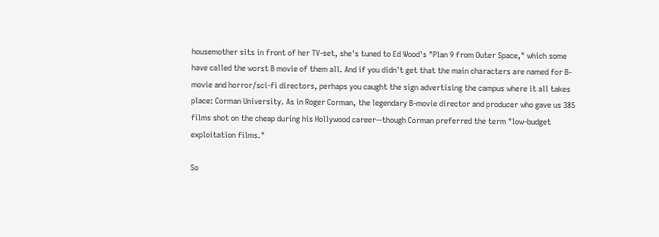housemother sits in front of her TV-set, she's tuned to Ed Wood's "Plan 9 from Outer Space," which some have called the worst B movie of them all. And if you didn't get that the main characters are named for B-movie and horror/sci-fi directors, perhaps you caught the sign advertising the campus where it all takes place: Corman University. As in Roger Corman, the legendary B-movie director and producer who gave us 385 films shot on the cheap during his Hollywood career--though Corman preferred the term "low-budget exploitation films."

So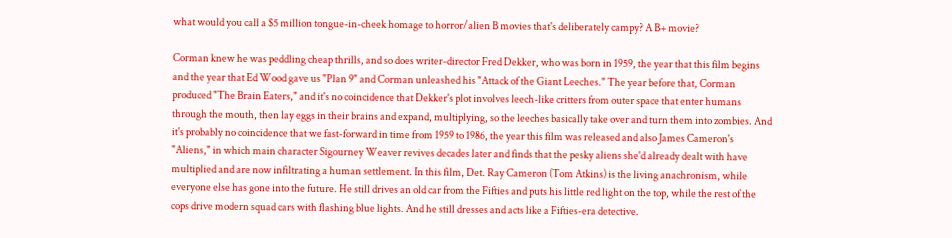what would you call a $5 million tongue-in-cheek homage to horror/alien B movies that's deliberately campy? A B+ movie?

Corman knew he was peddling cheap thrills, and so does writer-director Fred Dekker, who was born in 1959, the year that this film begins and the year that Ed Wood gave us "Plan 9" and Corman unleashed his "Attack of the Giant Leeches." The year before that, Corman produced "The Brain Eaters," and it's no coincidence that Dekker's plot involves leech-like critters from outer space that enter humans through the mouth, then lay eggs in their brains and expand, multiplying, so the leeches basically take over and turn them into zombies. And it's probably no coincidence that we fast-forward in time from 1959 to 1986, the year this film was released and also James Cameron's "Aliens," in which main character Sigourney Weaver revives decades later and finds that the pesky aliens she'd already dealt with have multiplied and are now infiltrating a human settlement. In this film, Det. Ray Cameron (Tom Atkins) is the living anachronism, while everyone else has gone into the future. He still drives an old car from the Fifties and puts his little red light on the top, while the rest of the cops drive modern squad cars with flashing blue lights. And he still dresses and acts like a Fifties-era detective.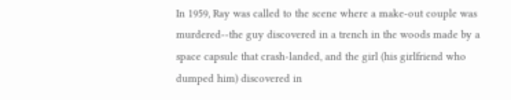In 1959, Ray was called to the scene where a make-out couple was murdered--the guy discovered in a trench in the woods made by a space capsule that crash-landed, and the girl (his girlfriend who dumped him) discovered in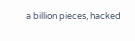a billion pieces, hacked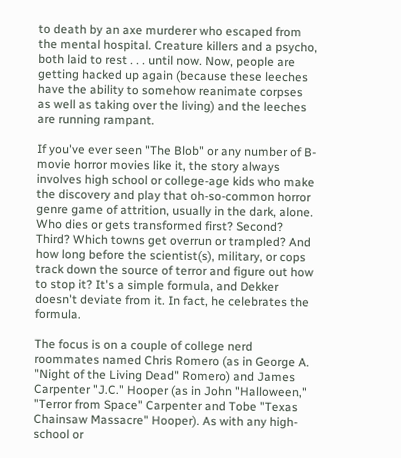to death by an axe murderer who escaped from the mental hospital. Creature killers and a psycho, both laid to rest . . . until now. Now, people are getting hacked up again (because these leeches have the ability to somehow reanimate corpses as well as taking over the living) and the leeches are running rampant.

If you've ever seen "The Blob" or any number of B-movie horror movies like it, the story always involves high school or college-age kids who make the discovery and play that oh-so-common horror genre game of attrition, usually in the dark, alone. Who dies or gets transformed first? Second? Third? Which towns get overrun or trampled? And how long before the scientist(s), military, or cops track down the source of terror and figure out how to stop it? It's a simple formula, and Dekker doesn't deviate from it. In fact, he celebrates the formula.

The focus is on a couple of college nerd roommates named Chris Romero (as in George A. "Night of the Living Dead" Romero) and James Carpenter "J.C." Hooper (as in John "Halloween," "Terror from Space" Carpenter and Tobe "Texas Chainsaw Massacre" Hooper). As with any high-school or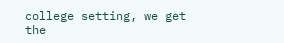college setting, we get the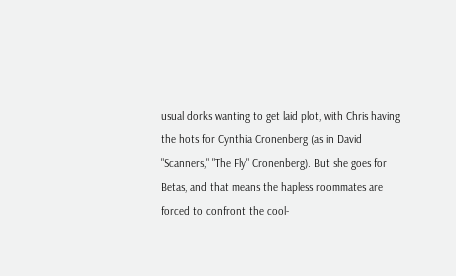usual dorks wanting to get laid plot, with Chris having the hots for Cynthia Cronenberg (as in David "Scanners," "The Fly" Cronenberg). But she goes for Betas, and that means the hapless roommates are forced to confront the cool-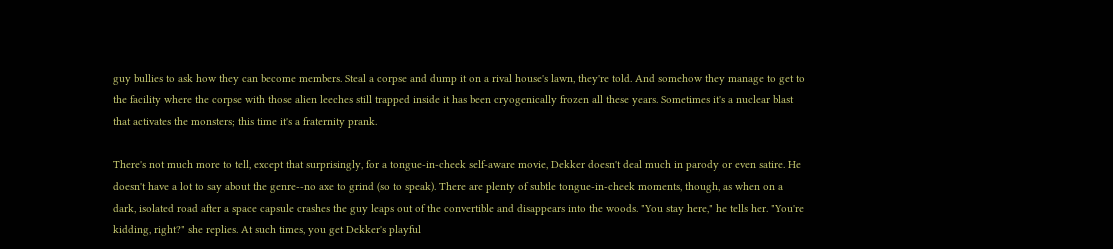guy bullies to ask how they can become members. Steal a corpse and dump it on a rival house's lawn, they're told. And somehow they manage to get to the facility where the corpse with those alien leeches still trapped inside it has been cryogenically frozen all these years. Sometimes it's a nuclear blast that activates the monsters; this time it's a fraternity prank.

There's not much more to tell, except that surprisingly, for a tongue-in-cheek self-aware movie, Dekker doesn't deal much in parody or even satire. He doesn't have a lot to say about the genre--no axe to grind (so to speak). There are plenty of subtle tongue-in-cheek moments, though, as when on a dark, isolated road after a space capsule crashes the guy leaps out of the convertible and disappears into the woods. "You stay here," he tells her. "You're kidding, right?" she replies. At such times, you get Dekker's playful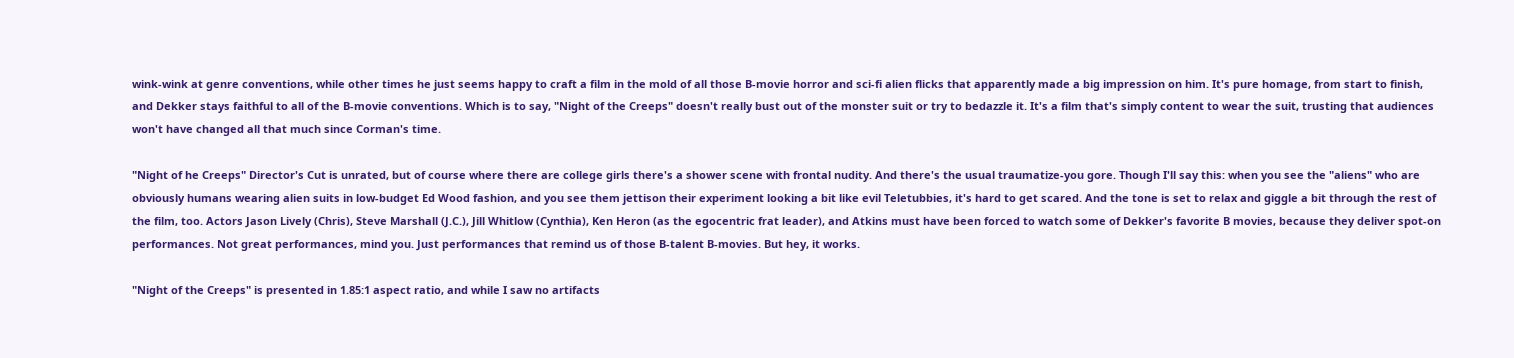wink-wink at genre conventions, while other times he just seems happy to craft a film in the mold of all those B-movie horror and sci-fi alien flicks that apparently made a big impression on him. It's pure homage, from start to finish, and Dekker stays faithful to all of the B-movie conventions. Which is to say, "Night of the Creeps" doesn't really bust out of the monster suit or try to bedazzle it. It's a film that's simply content to wear the suit, trusting that audiences won't have changed all that much since Corman's time.

"Night of he Creeps" Director's Cut is unrated, but of course where there are college girls there's a shower scene with frontal nudity. And there's the usual traumatize-you gore. Though I'll say this: when you see the "aliens" who are obviously humans wearing alien suits in low-budget Ed Wood fashion, and you see them jettison their experiment looking a bit like evil Teletubbies, it's hard to get scared. And the tone is set to relax and giggle a bit through the rest of the film, too. Actors Jason Lively (Chris), Steve Marshall (J.C.), Jill Whitlow (Cynthia), Ken Heron (as the egocentric frat leader), and Atkins must have been forced to watch some of Dekker's favorite B movies, because they deliver spot-on performances. Not great performances, mind you. Just performances that remind us of those B-talent B-movies. But hey, it works.

"Night of the Creeps" is presented in 1.85:1 aspect ratio, and while I saw no artifacts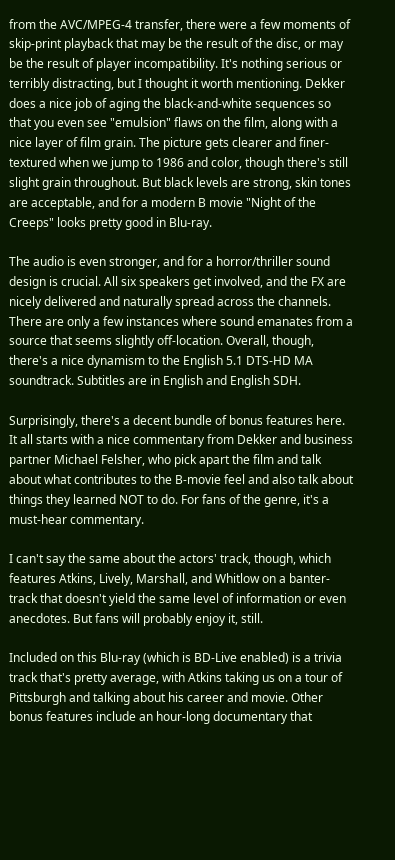from the AVC/MPEG-4 transfer, there were a few moments of skip-print playback that may be the result of the disc, or may be the result of player incompatibility. It's nothing serious or terribly distracting, but I thought it worth mentioning. Dekker does a nice job of aging the black-and-white sequences so that you even see "emulsion" flaws on the film, along with a nice layer of film grain. The picture gets clearer and finer-textured when we jump to 1986 and color, though there's still slight grain throughout. But black levels are strong, skin tones are acceptable, and for a modern B movie "Night of the Creeps" looks pretty good in Blu-ray.

The audio is even stronger, and for a horror/thriller sound design is crucial. All six speakers get involved, and the FX are nicely delivered and naturally spread across the channels. There are only a few instances where sound emanates from a source that seems slightly off-location. Overall, though, there's a nice dynamism to the English 5.1 DTS-HD MA soundtrack. Subtitles are in English and English SDH.

Surprisingly, there's a decent bundle of bonus features here. It all starts with a nice commentary from Dekker and business partner Michael Felsher, who pick apart the film and talk about what contributes to the B-movie feel and also talk about things they learned NOT to do. For fans of the genre, it's a must-hear commentary.

I can't say the same about the actors' track, though, which features Atkins, Lively, Marshall, and Whitlow on a banter-track that doesn't yield the same level of information or even anecdotes. But fans will probably enjoy it, still.

Included on this Blu-ray (which is BD-Live enabled) is a trivia track that's pretty average, with Atkins taking us on a tour of Pittsburgh and talking about his career and movie. Other bonus features include an hour-long documentary that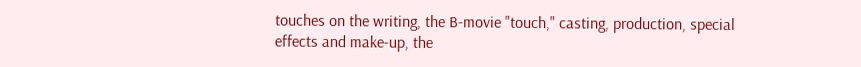touches on the writing, the B-movie "touch," casting, production, special effects and make-up, the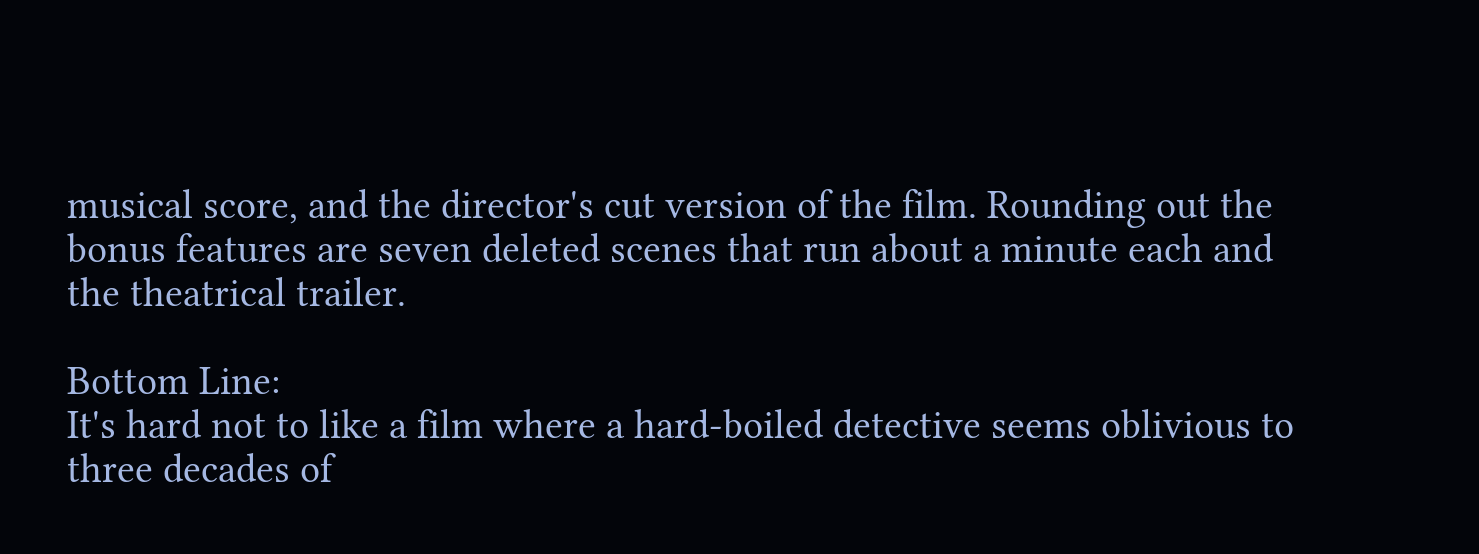musical score, and the director's cut version of the film. Rounding out the bonus features are seven deleted scenes that run about a minute each and the theatrical trailer.

Bottom Line:
It's hard not to like a film where a hard-boiled detective seems oblivious to three decades of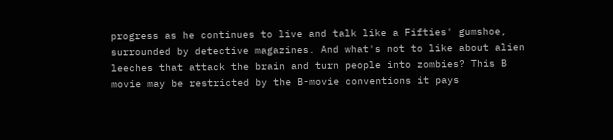progress as he continues to live and talk like a Fifties' gumshoe, surrounded by detective magazines. And what's not to like about alien leeches that attack the brain and turn people into zombies? This B movie may be restricted by the B-movie conventions it pays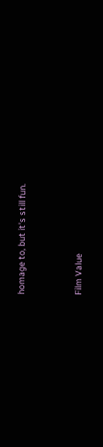homage to, but it's still fun.


Film Value